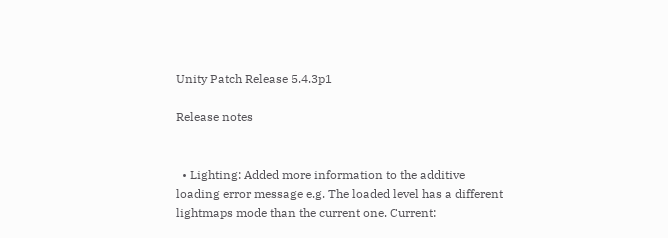Unity Patch Release 5.4.3p1

Release notes


  • Lighting: Added more information to the additive loading error message e.g. The loaded level has a different lightmaps mode than the current one. Current: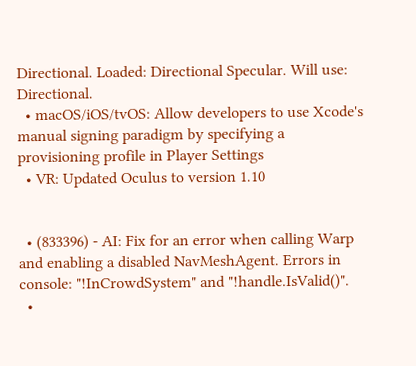Directional. Loaded: Directional Specular. Will use: Directional.
  • macOS/iOS/tvOS: Allow developers to use Xcode's manual signing paradigm by specifying a provisioning profile in Player Settings
  • VR: Updated Oculus to version 1.10


  • (833396) - AI: Fix for an error when calling Warp and enabling a disabled NavMeshAgent. Errors in console: "!InCrowdSystem" and "!handle.IsValid()".
  •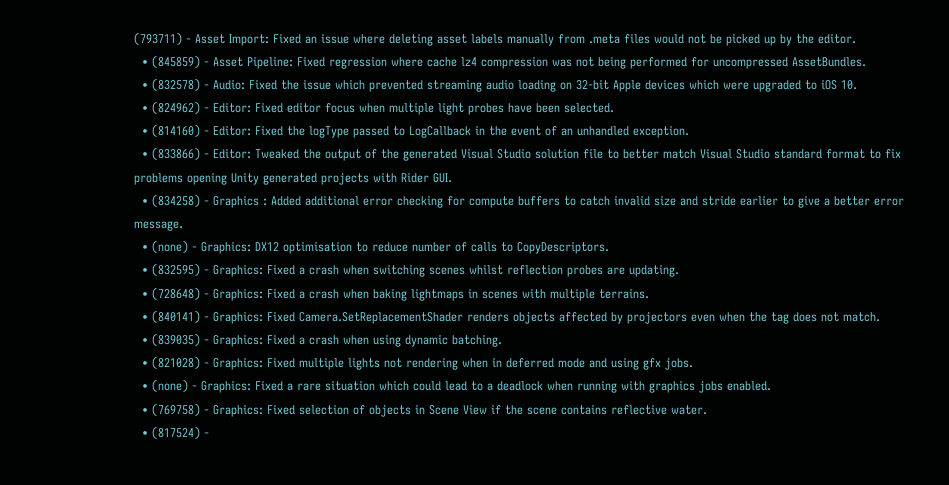(793711) - Asset Import: Fixed an issue where deleting asset labels manually from .meta files would not be picked up by the editor.
  • (845859) - Asset Pipeline: Fixed regression where cache lz4 compression was not being performed for uncompressed AssetBundles.
  • (832578) - Audio: Fixed the issue which prevented streaming audio loading on 32-bit Apple devices which were upgraded to iOS 10.
  • (824962) - Editor: Fixed editor focus when multiple light probes have been selected.
  • (814160) - Editor: Fixed the logType passed to LogCallback in the event of an unhandled exception.
  • (833866) - Editor: Tweaked the output of the generated Visual Studio solution file to better match Visual Studio standard format to fix problems opening Unity generated projects with Rider GUI.
  • (834258) - Graphics : Added additional error checking for compute buffers to catch invalid size and stride earlier to give a better error message.
  • (none) - Graphics: DX12 optimisation to reduce number of calls to CopyDescriptors.
  • (832595) - Graphics: Fixed a crash when switching scenes whilst reflection probes are updating.
  • (728648) - Graphics: Fixed a crash when baking lightmaps in scenes with multiple terrains.
  • (840141) - Graphics: Fixed Camera.SetReplacementShader renders objects affected by projectors even when the tag does not match.
  • (839035) - Graphics: Fixed a crash when using dynamic batching.
  • (821028) - Graphics: Fixed multiple lights not rendering when in deferred mode and using gfx jobs.
  • (none) - Graphics: Fixed a rare situation which could lead to a deadlock when running with graphics jobs enabled.
  • (769758) - Graphics: Fixed selection of objects in Scene View if the scene contains reflective water.
  • (817524) -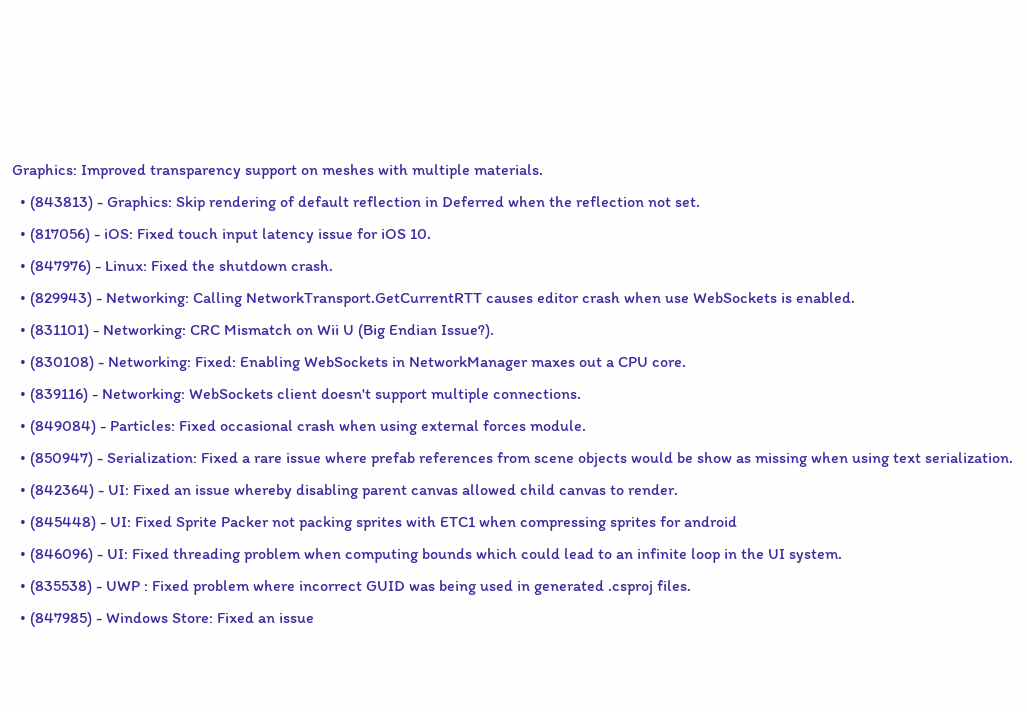Graphics: Improved transparency support on meshes with multiple materials.
  • (843813) - Graphics: Skip rendering of default reflection in Deferred when the reflection not set.
  • (817056) - iOS: Fixed touch input latency issue for iOS 10.
  • (847976) - Linux: Fixed the shutdown crash.
  • (829943) - Networking: Calling NetworkTransport.GetCurrentRTT causes editor crash when use WebSockets is enabled.
  • (831101) - Networking: CRC Mismatch on Wii U (Big Endian Issue?).
  • (830108) - Networking: Fixed: Enabling WebSockets in NetworkManager maxes out a CPU core.
  • (839116) - Networking: WebSockets client doesn't support multiple connections.
  • (849084) - Particles: Fixed occasional crash when using external forces module.
  • (850947) - Serialization: Fixed a rare issue where prefab references from scene objects would be show as missing when using text serialization.
  • (842364) - UI: Fixed an issue whereby disabling parent canvas allowed child canvas to render.
  • (845448) - UI: Fixed Sprite Packer not packing sprites with ETC1 when compressing sprites for android
  • (846096) - UI: Fixed threading problem when computing bounds which could lead to an infinite loop in the UI system.
  • (835538) - UWP : Fixed problem where incorrect GUID was being used in generated .csproj files.
  • (847985) - Windows Store: Fixed an issue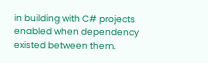in building with C# projects enabled when dependency existed between them.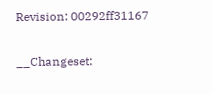Revision: 00292ff31167

__Changeset: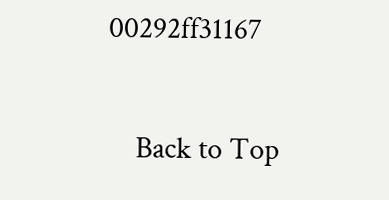00292ff31167

    Back to Top